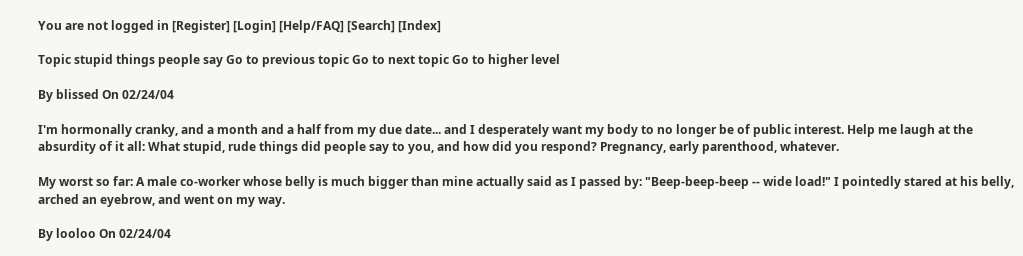You are not logged in [Register] [Login] [Help/FAQ] [Search] [Index]

Topic stupid things people say Go to previous topic Go to next topic Go to higher level

By blissed On 02/24/04

I'm hormonally cranky, and a month and a half from my due date... and I desperately want my body to no longer be of public interest. Help me laugh at the absurdity of it all: What stupid, rude things did people say to you, and how did you respond? Pregnancy, early parenthood, whatever.

My worst so far: A male co-worker whose belly is much bigger than mine actually said as I passed by: "Beep-beep-beep -- wide load!" I pointedly stared at his belly, arched an eyebrow, and went on my way.

By looloo On 02/24/04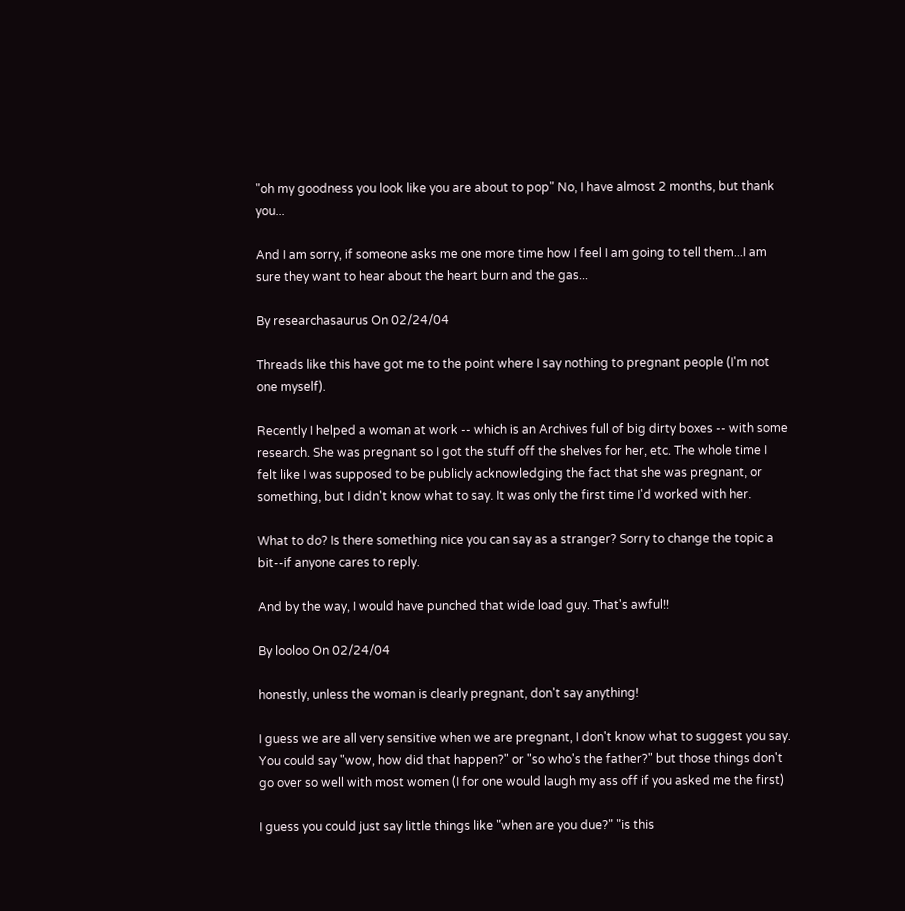"oh my goodness you look like you are about to pop" No, I have almost 2 months, but thank you...

And I am sorry, if someone asks me one more time how I feel I am going to tell them...I am sure they want to hear about the heart burn and the gas...

By researchasaurus On 02/24/04

Threads like this have got me to the point where I say nothing to pregnant people (I'm not one myself).

Recently I helped a woman at work -- which is an Archives full of big dirty boxes -- with some research. She was pregnant so I got the stuff off the shelves for her, etc. The whole time I felt like I was supposed to be publicly acknowledging the fact that she was pregnant, or something, but I didn't know what to say. It was only the first time I'd worked with her.

What to do? Is there something nice you can say as a stranger? Sorry to change the topic a bit--if anyone cares to reply.

And by the way, I would have punched that wide load guy. That's awful!!

By looloo On 02/24/04

honestly, unless the woman is clearly pregnant, don't say anything!

I guess we are all very sensitive when we are pregnant, I don't know what to suggest you say. You could say "wow, how did that happen?" or "so who's the father?" but those things don't go over so well with most women (I for one would laugh my ass off if you asked me the first)

I guess you could just say little things like "when are you due?" "is this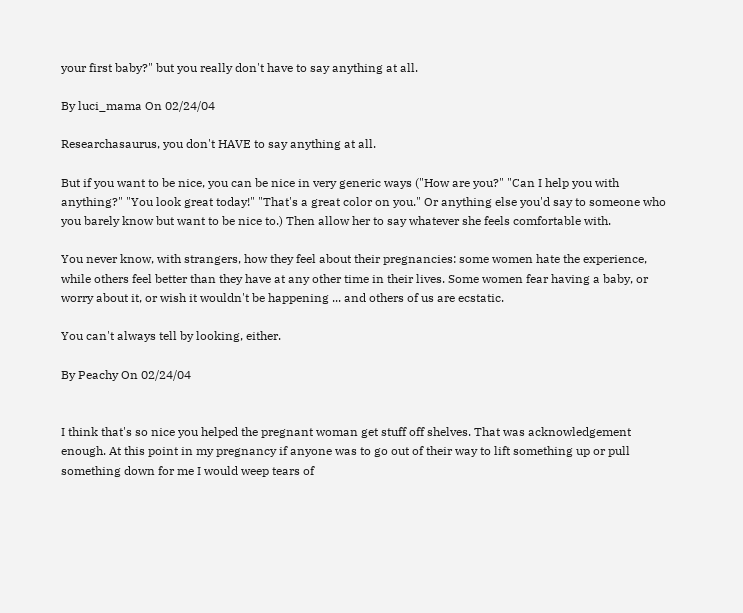your first baby?" but you really don't have to say anything at all.

By luci_mama On 02/24/04

Researchasaurus, you don't HAVE to say anything at all.

But if you want to be nice, you can be nice in very generic ways ("How are you?" "Can I help you with anything?" "You look great today!" "That's a great color on you." Or anything else you'd say to someone who you barely know but want to be nice to.) Then allow her to say whatever she feels comfortable with.

You never know, with strangers, how they feel about their pregnancies: some women hate the experience, while others feel better than they have at any other time in their lives. Some women fear having a baby, or worry about it, or wish it wouldn't be happening ... and others of us are ecstatic.

You can't always tell by looking, either.

By Peachy On 02/24/04


I think that's so nice you helped the pregnant woman get stuff off shelves. That was acknowledgement enough. At this point in my pregnancy if anyone was to go out of their way to lift something up or pull something down for me I would weep tears of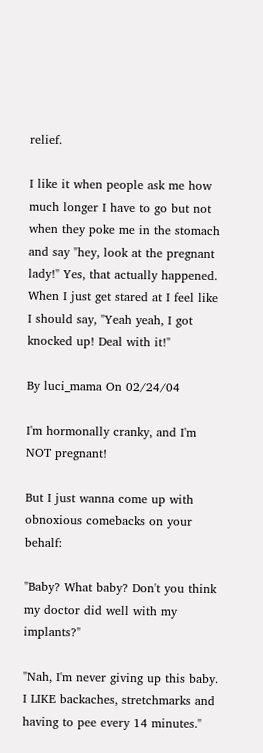relief.

I like it when people ask me how much longer I have to go but not when they poke me in the stomach and say "hey, look at the pregnant lady!" Yes, that actually happened. When I just get stared at I feel like I should say, "Yeah yeah, I got knocked up! Deal with it!"

By luci_mama On 02/24/04

I'm hormonally cranky, and I'm NOT pregnant!

But I just wanna come up with obnoxious comebacks on your behalf:

"Baby? What baby? Don't you think my doctor did well with my implants?"

"Nah, I'm never giving up this baby. I LIKE backaches, stretchmarks and having to pee every 14 minutes."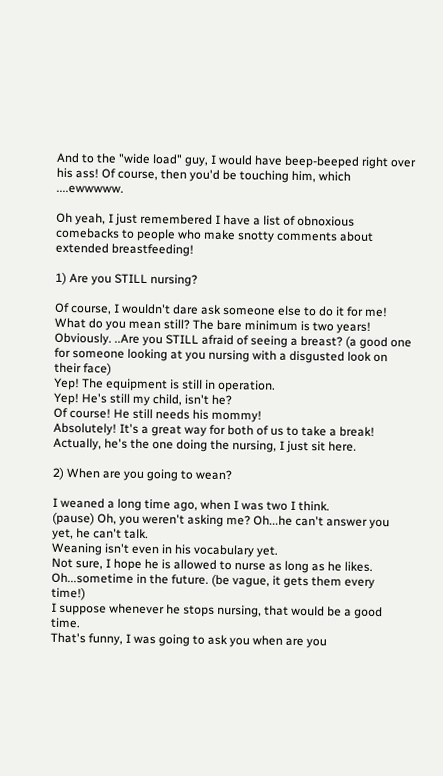And to the "wide load" guy, I would have beep-beeped right over his ass! Of course, then you'd be touching him, which ....ewwwww.

Oh yeah, I just remembered I have a list of obnoxious comebacks to people who make snotty comments about extended breastfeeding!

1) Are you STILL nursing?

Of course, I wouldn't dare ask someone else to do it for me!
What do you mean still? The bare minimum is two years!
Obviously. ..Are you STILL afraid of seeing a breast? (a good one for someone looking at you nursing with a disgusted look on their face)
Yep! The equipment is still in operation.
Yep! He's still my child, isn't he?
Of course! He still needs his mommy!
Absolutely! It's a great way for both of us to take a break!
Actually, he's the one doing the nursing, I just sit here.

2) When are you going to wean?

I weaned a long time ago, when I was two I think.
(pause) Oh, you weren't asking me? Oh...he can't answer you yet, he can't talk.
Weaning isn't even in his vocabulary yet.
Not sure, I hope he is allowed to nurse as long as he likes.
Oh...sometime in the future. (be vague, it gets them every time!)
I suppose whenever he stops nursing, that would be a good time.
That's funny, I was going to ask you when are you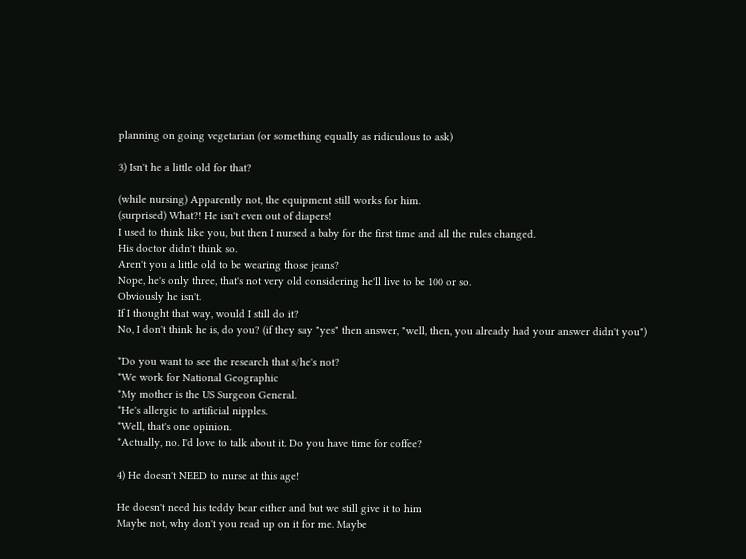planning on going vegetarian (or something equally as ridiculous to ask)

3) Isn't he a little old for that?

(while nursing) Apparently not, the equipment still works for him.
(surprised) What?! He isn't even out of diapers!
I used to think like you, but then I nursed a baby for the first time and all the rules changed.
His doctor didn't think so.
Aren't you a little old to be wearing those jeans?
Nope, he's only three, that's not very old considering he'll live to be 100 or so.
Obviously he isn't.
If I thought that way, would I still do it?
No, I don't think he is, do you? (if they say "yes" then answer, "well, then, you already had your answer didn't you")

*Do you want to see the research that s/he's not?
*We work for National Geographic
*My mother is the US Surgeon General.
*He's allergic to artificial nipples.
*Well, that's one opinion.
*Actually, no. I'd love to talk about it. Do you have time for coffee?

4) He doesn't NEED to nurse at this age!

He doesn't need his teddy bear either and but we still give it to him
Maybe not, why don't you read up on it for me. Maybe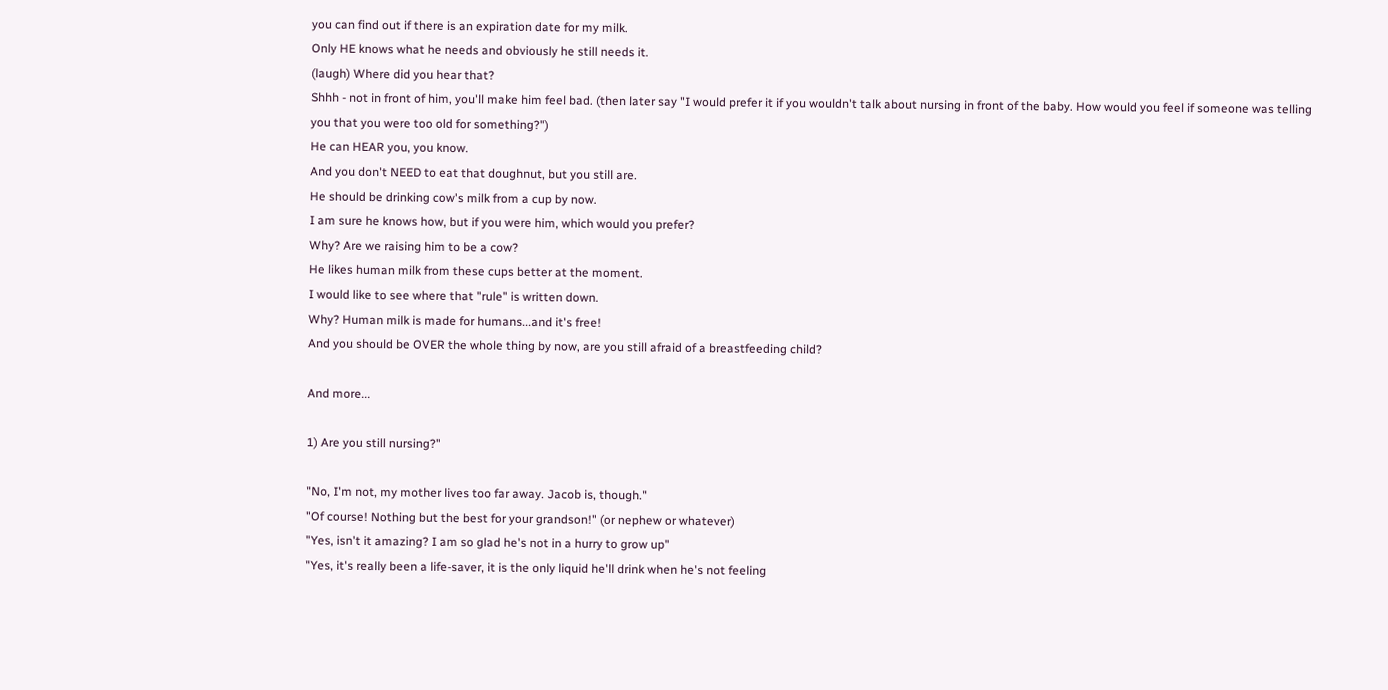you can find out if there is an expiration date for my milk.
Only HE knows what he needs and obviously he still needs it.
(laugh) Where did you hear that?
Shhh - not in front of him, you'll make him feel bad. (then later say "I would prefer it if you wouldn't talk about nursing in front of the baby. How would you feel if someone was telling you that you were too old for something?")
He can HEAR you, you know.
And you don't NEED to eat that doughnut, but you still are.
He should be drinking cow's milk from a cup by now.
I am sure he knows how, but if you were him, which would you prefer?
Why? Are we raising him to be a cow?
He likes human milk from these cups better at the moment.
I would like to see where that "rule" is written down.
Why? Human milk is made for humans...and it's free!
And you should be OVER the whole thing by now, are you still afraid of a breastfeeding child?

And more...

1) Are you still nursing?"

"No, I'm not, my mother lives too far away. Jacob is, though."
"Of course! Nothing but the best for your grandson!" (or nephew or whatever)
"Yes, isn't it amazing? I am so glad he's not in a hurry to grow up"
"Yes, it's really been a life-saver, it is the only liquid he'll drink when he's not feeling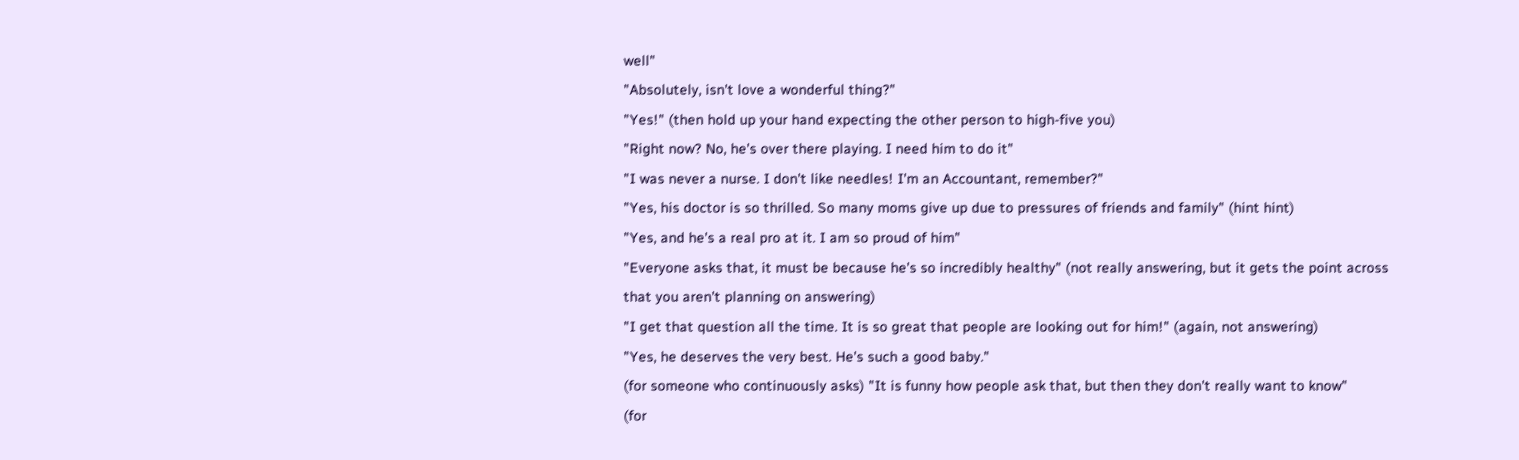well"
"Absolutely, isn't love a wonderful thing?"
"Yes!" (then hold up your hand expecting the other person to high-five you)
"Right now? No, he's over there playing. I need him to do it"
"I was never a nurse. I don't like needles! I'm an Accountant, remember?"
"Yes, his doctor is so thrilled. So many moms give up due to pressures of friends and family" (hint hint)
"Yes, and he's a real pro at it. I am so proud of him"
"Everyone asks that, it must be because he's so incredibly healthy" (not really answering, but it gets the point across that you aren't planning on answering)
"I get that question all the time. It is so great that people are looking out for him!" (again, not answering)
"Yes, he deserves the very best. He's such a good baby."
(for someone who continuously asks) "It is funny how people ask that, but then they don't really want to know"
(for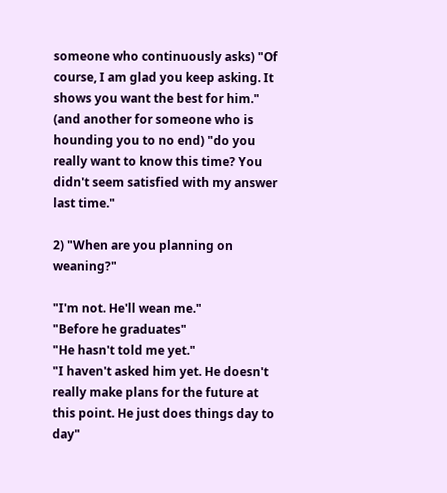someone who continuously asks) "Of course, I am glad you keep asking. It shows you want the best for him."
(and another for someone who is hounding you to no end) "do you really want to know this time? You didn't seem satisfied with my answer last time."

2) "When are you planning on weaning?"

"I'm not. He'll wean me."
"Before he graduates"
"He hasn't told me yet."
"I haven't asked him yet. He doesn't really make plans for the future at this point. He just does things day to day"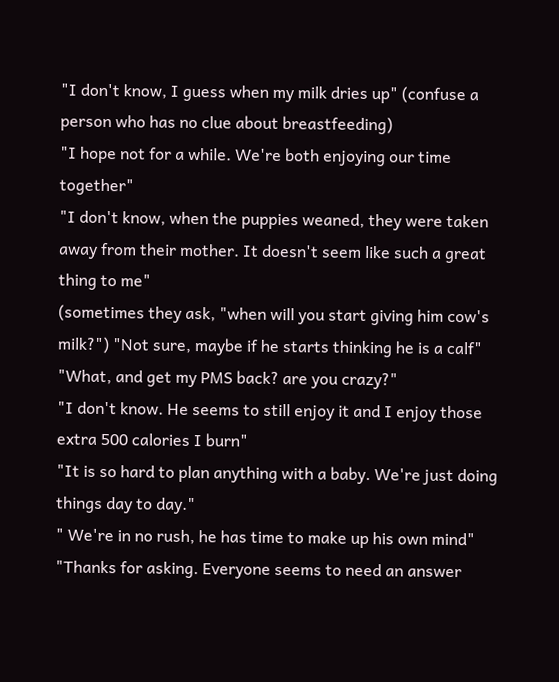"I don't know, I guess when my milk dries up" (confuse a person who has no clue about breastfeeding)
"I hope not for a while. We're both enjoying our time together"
"I don't know, when the puppies weaned, they were taken away from their mother. It doesn't seem like such a great thing to me"
(sometimes they ask, "when will you start giving him cow's milk?") "Not sure, maybe if he starts thinking he is a calf"
"What, and get my PMS back? are you crazy?"
"I don't know. He seems to still enjoy it and I enjoy those extra 500 calories I burn"
"It is so hard to plan anything with a baby. We're just doing things day to day."
" We're in no rush, he has time to make up his own mind"
"Thanks for asking. Everyone seems to need an answer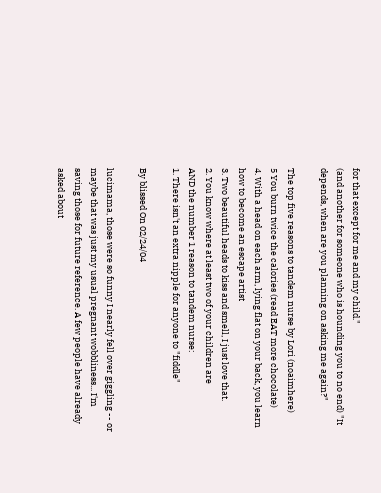for that except for me and my child."
(and another for someone who is hounding you to no end) "It depends, when are you planning on asking me again?"

The top five reasons to tandem nurse by Lori (noaimhere)
5 You burn twice the calories (read EAT more chocolate)
4. With a head on each arm, lying flat on your back, you learn how to become an escape artist
3. Two beautiful heads to kiss and smell, I just love that.
2. You know where at least two of your children are
AND the number 1 reason to tandem nurse:
1. There isn't an extra nipple for anyone to "fiddle"

By blissed On 02/24/04

lucimama, those were so funny I nearly fell over giggling -- or maybe that was just my usual pregnant wobbliness... I'm saving those for future reference. A few people have already asked about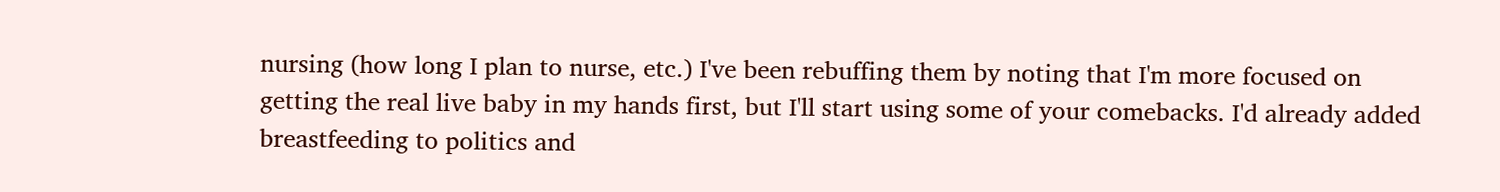nursing (how long I plan to nurse, etc.) I've been rebuffing them by noting that I'm more focused on getting the real live baby in my hands first, but I'll start using some of your comebacks. I'd already added breastfeeding to politics and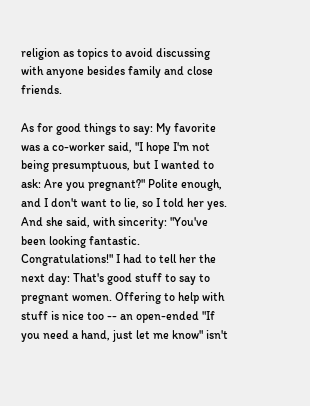religion as topics to avoid discussing with anyone besides family and close friends.

As for good things to say: My favorite was a co-worker said, "I hope I'm not being presumptuous, but I wanted to ask: Are you pregnant?" Polite enough, and I don't want to lie, so I told her yes. And she said, with sincerity: "You've been looking fantastic. Congratulations!" I had to tell her the next day: That's good stuff to say to pregnant women. Offering to help with stuff is nice too -- an open-ended "If you need a hand, just let me know" isn't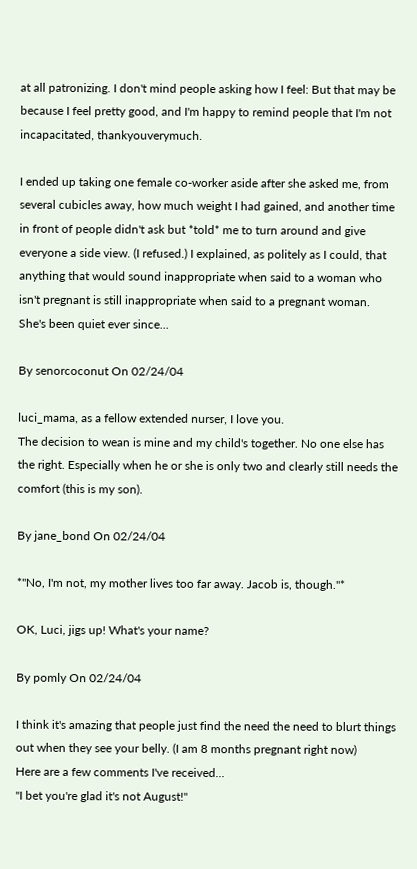at all patronizing. I don't mind people asking how I feel: But that may be because I feel pretty good, and I'm happy to remind people that I'm not incapacitated, thankyouverymuch.

I ended up taking one female co-worker aside after she asked me, from several cubicles away, how much weight I had gained, and another time in front of people didn't ask but *told* me to turn around and give everyone a side view. (I refused.) I explained, as politely as I could, that anything that would sound inappropriate when said to a woman who isn't pregnant is still inappropriate when said to a pregnant woman. She's been quiet ever since...

By senorcoconut On 02/24/04

luci_mama, as a fellow extended nurser, I love you.
The decision to wean is mine and my child's together. No one else has the right. Especially when he or she is only two and clearly still needs the comfort (this is my son).

By jane_bond On 02/24/04

*"No, I'm not, my mother lives too far away. Jacob is, though."*

OK, Luci, jigs up! What's your name?

By pomly On 02/24/04

I think it's amazing that people just find the need the need to blurt things out when they see your belly. (I am 8 months pregnant right now)
Here are a few comments I've received...
"I bet you're glad it's not August!"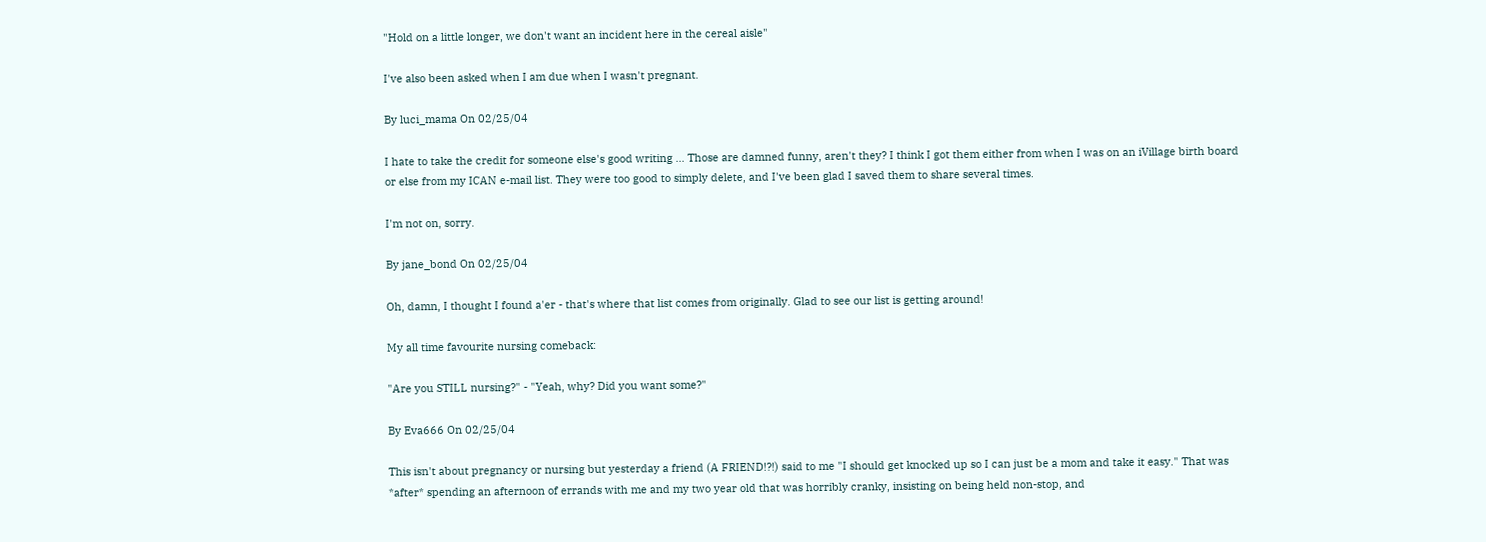"Hold on a little longer, we don't want an incident here in the cereal aisle"

I've also been asked when I am due when I wasn't pregnant.

By luci_mama On 02/25/04

I hate to take the credit for someone else's good writing ... Those are damned funny, aren't they? I think I got them either from when I was on an iVillage birth board or else from my ICAN e-mail list. They were too good to simply delete, and I've been glad I saved them to share several times.

I'm not on, sorry.

By jane_bond On 02/25/04

Oh, damn, I thought I found a'er - that's where that list comes from originally. Glad to see our list is getting around!

My all time favourite nursing comeback:

"Are you STILL nursing?" - "Yeah, why? Did you want some?"

By Eva666 On 02/25/04

This isn't about pregnancy or nursing but yesterday a friend (A FRIEND!?!) said to me "I should get knocked up so I can just be a mom and take it easy." That was *after* spending an afternoon of errands with me and my two year old that was horribly cranky, insisting on being held non-stop, and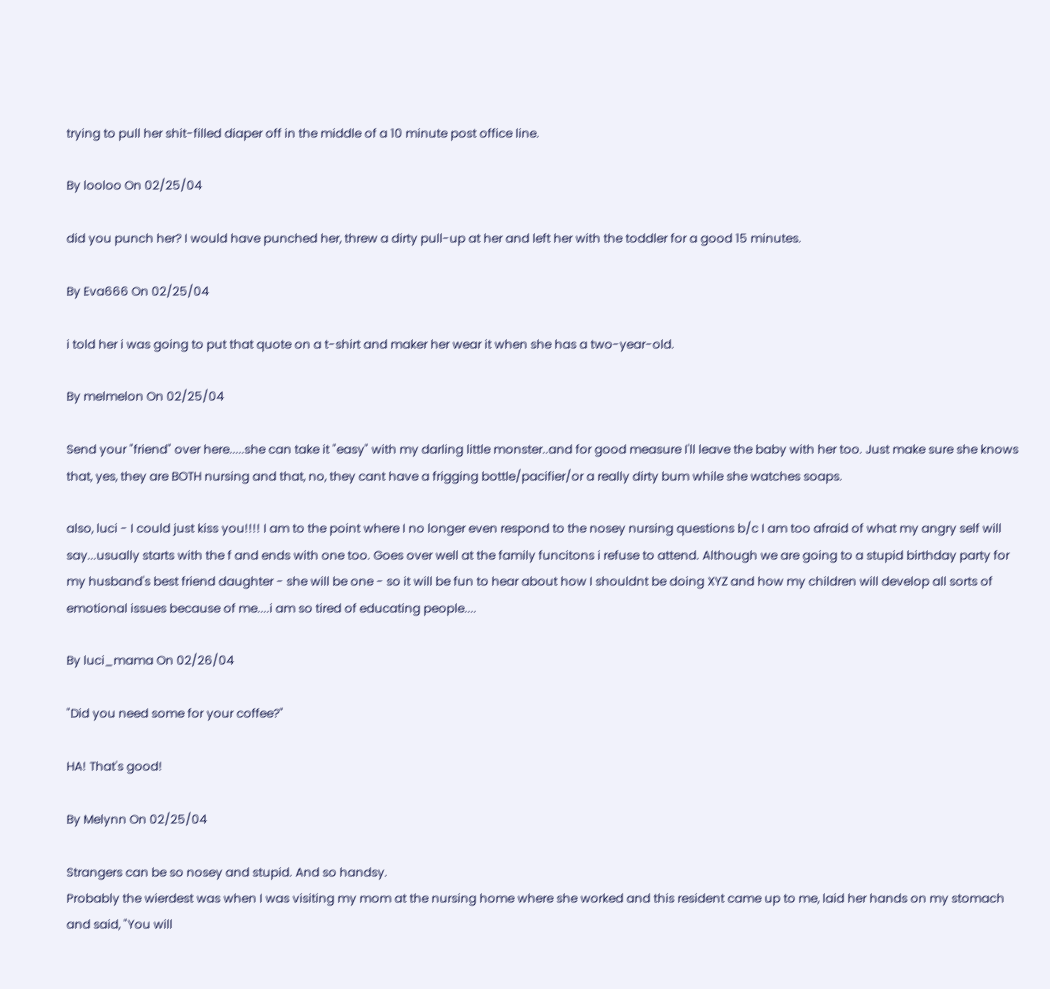trying to pull her shit-filled diaper off in the middle of a 10 minute post office line.

By looloo On 02/25/04

did you punch her? I would have punched her, threw a dirty pull-up at her and left her with the toddler for a good 15 minutes.

By Eva666 On 02/25/04

i told her i was going to put that quote on a t-shirt and maker her wear it when she has a two-year-old.

By melmelon On 02/25/04

Send your "friend" over here.....she can take it "easy" with my darling little monster..and for good measure I'll leave the baby with her too. Just make sure she knows that, yes, they are BOTH nursing and that, no, they cant have a frigging bottle/pacifier/or a really dirty bum while she watches soaps.

also, luci - I could just kiss you!!!! I am to the point where I no longer even respond to the nosey nursing questions b/c I am too afraid of what my angry self will say...usually starts with the f and ends with one too. Goes over well at the family funcitons i refuse to attend. Although we are going to a stupid birthday party for my husband's best friend daughter - she will be one - so it will be fun to hear about how I shouldnt be doing XYZ and how my children will develop all sorts of emotional issues because of me....i am so tired of educating people....

By luci_mama On 02/26/04

"Did you need some for your coffee?"

HA! That's good!

By Melynn On 02/25/04

Strangers can be so nosey and stupid. And so handsy.
Probably the wierdest was when I was visiting my mom at the nursing home where she worked and this resident came up to me, laid her hands on my stomach and said, "You will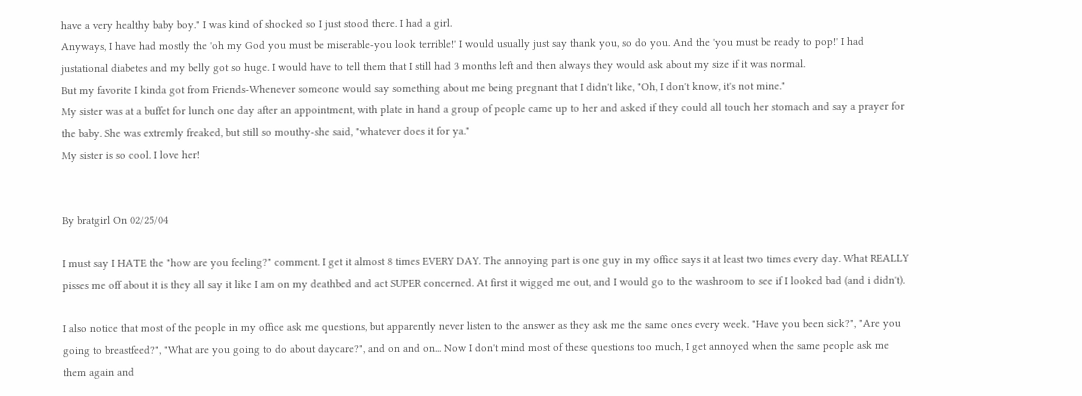have a very healthy baby boy." I was kind of shocked so I just stood there. I had a girl.
Anyways, I have had mostly the 'oh my God you must be miserable-you look terrible!' I would usually just say thank you, so do you. And the 'you must be ready to pop!' I had justational diabetes and my belly got so huge. I would have to tell them that I still had 3 months left and then always they would ask about my size if it was normal.
But my favorite I kinda got from Friends-Whenever someone would say something about me being pregnant that I didn't like, "Oh, I don't know, it's not mine."
My sister was at a buffet for lunch one day after an appointment, with plate in hand a group of people came up to her and asked if they could all touch her stomach and say a prayer for the baby. She was extremly freaked, but still so mouthy-she said, "whatever does it for ya."
My sister is so cool. I love her!


By bratgirl On 02/25/04

I must say I HATE the "how are you feeling?" comment. I get it almost 8 times EVERY DAY. The annoying part is one guy in my office says it at least two times every day. What REALLY pisses me off about it is they all say it like I am on my deathbed and act SUPER concerned. At first it wigged me out, and I would go to the washroom to see if I looked bad (and i didn't).

I also notice that most of the people in my office ask me questions, but apparently never listen to the answer as they ask me the same ones every week. "Have you been sick?", "Are you going to breastfeed?", "What are you going to do about daycare?", and on and on... Now I don't mind most of these questions too much, I get annoyed when the same people ask me them again and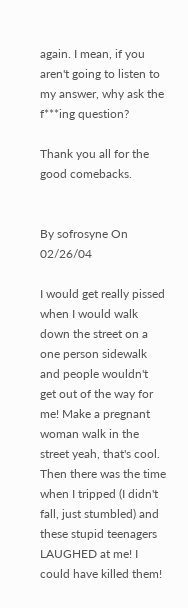again. I mean, if you aren't going to listen to my answer, why ask the f***ing question?

Thank you all for the good comebacks.


By sofrosyne On 02/26/04

I would get really pissed when I would walk down the street on a one person sidewalk and people wouldn't get out of the way for me! Make a pregnant woman walk in the street yeah, that's cool. Then there was the time when I tripped (I didn't fall, just stumbled) and these stupid teenagers LAUGHED at me! I could have killed them!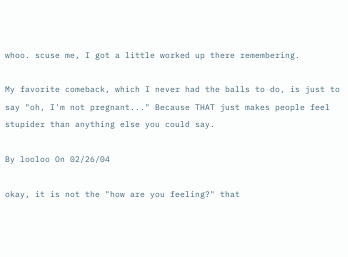whoo. scuse me, I got a little worked up there remembering.

My favorite comeback, which I never had the balls to do, is just to say "oh, I'm not pregnant..." Because THAT just makes people feel stupider than anything else you could say.

By looloo On 02/26/04

okay, it is not the "how are you feeling?" that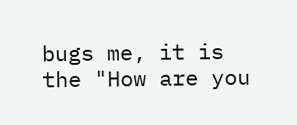bugs me, it is the "How are you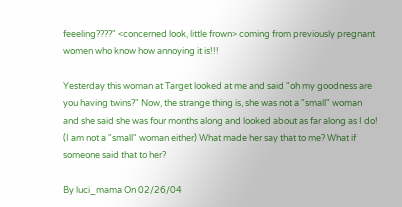feeeling????" <concerned look, little frown> coming from previously pregnant women who know how annoying it is!!!

Yesterday this woman at Target looked at me and said "oh my goodness are you having twins?" Now, the strange thing is, she was not a "small" woman and she said she was four months along and looked about as far along as I do! (I am not a "small" woman either) What made her say that to me? What if someone said that to her?

By luci_mama On 02/26/04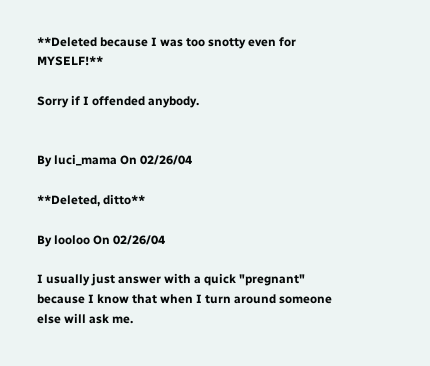**Deleted because I was too snotty even for MYSELF!**

Sorry if I offended anybody.


By luci_mama On 02/26/04

**Deleted, ditto**

By looloo On 02/26/04

I usually just answer with a quick "pregnant" because I know that when I turn around someone else will ask me.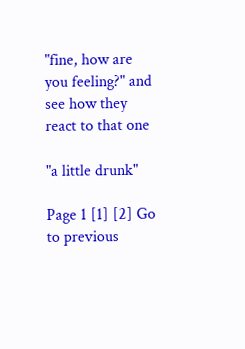"fine, how are you feeling?" and see how they react to that one

"a little drunk"

Page 1 [1] [2] Go to previous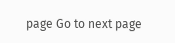page Go to next page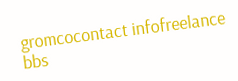gromcocontact infofreelance bbs